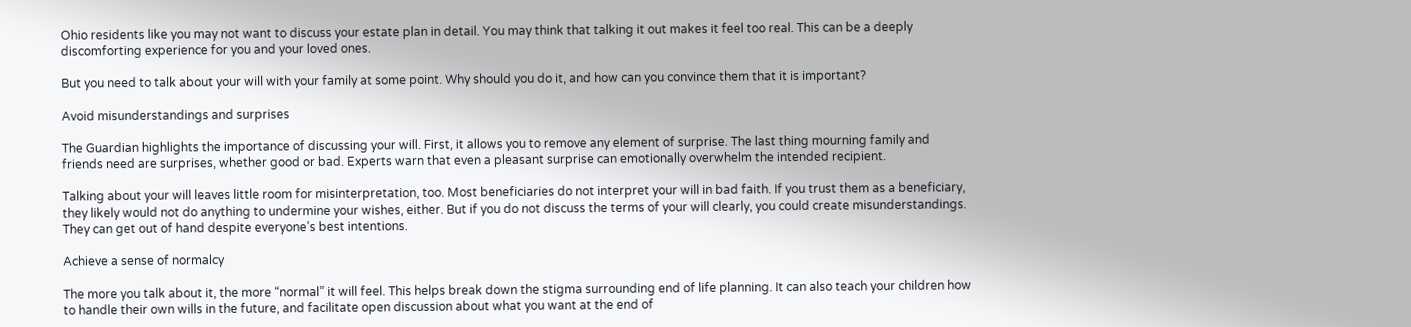Ohio residents like you may not want to discuss your estate plan in detail. You may think that talking it out makes it feel too real. This can be a deeply discomforting experience for you and your loved ones.

But you need to talk about your will with your family at some point. Why should you do it, and how can you convince them that it is important?

Avoid misunderstandings and surprises

The Guardian highlights the importance of discussing your will. First, it allows you to remove any element of surprise. The last thing mourning family and friends need are surprises, whether good or bad. Experts warn that even a pleasant surprise can emotionally overwhelm the intended recipient.

Talking about your will leaves little room for misinterpretation, too. Most beneficiaries do not interpret your will in bad faith. If you trust them as a beneficiary, they likely would not do anything to undermine your wishes, either. But if you do not discuss the terms of your will clearly, you could create misunderstandings. They can get out of hand despite everyone’s best intentions.

Achieve a sense of normalcy

The more you talk about it, the more “normal” it will feel. This helps break down the stigma surrounding end of life planning. It can also teach your children how to handle their own wills in the future, and facilitate open discussion about what you want at the end of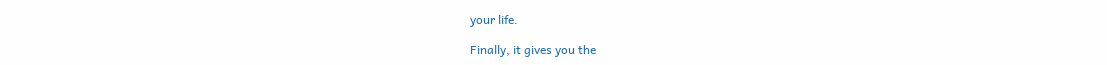your life.

Finally, it gives you the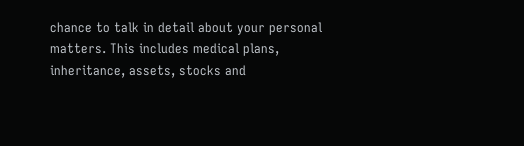chance to talk in detail about your personal matters. This includes medical plans, inheritance, assets, stocks and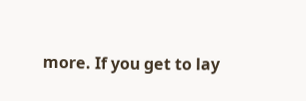more. If you get to lay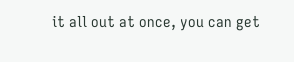it all out at once, you can get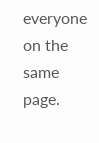everyone on the same page.